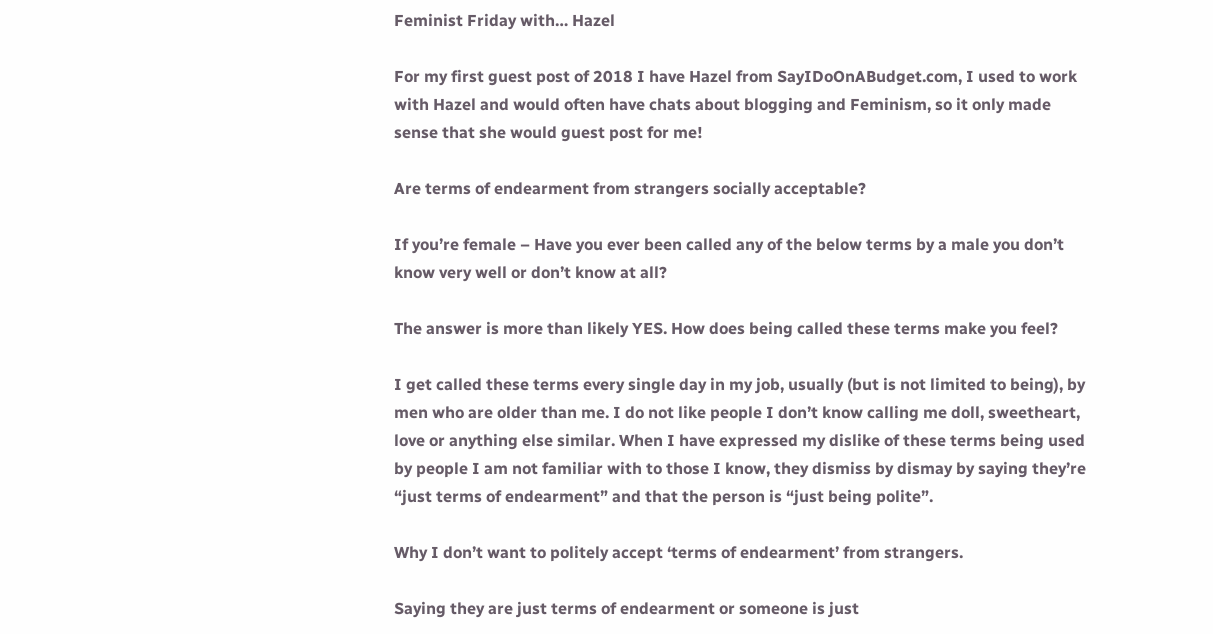Feminist Friday with… Hazel

For my first guest post of 2018 I have Hazel from SayIDoOnABudget.com, I used to work with Hazel and would often have chats about blogging and Feminism, so it only made sense that she would guest post for me!

Are terms of endearment from strangers socially acceptable?

If you’re female – Have you ever been called any of the below terms by a male you don’t know very well or don’t know at all?

The answer is more than likely YES. How does being called these terms make you feel?

I get called these terms every single day in my job, usually (but is not limited to being), by men who are older than me. I do not like people I don’t know calling me doll, sweetheart, love or anything else similar. When I have expressed my dislike of these terms being used by people I am not familiar with to those I know, they dismiss by dismay by saying they’re “just terms of endearment” and that the person is “just being polite”.

Why I don’t want to politely accept ‘terms of endearment’ from strangers.

Saying they are just terms of endearment or someone is just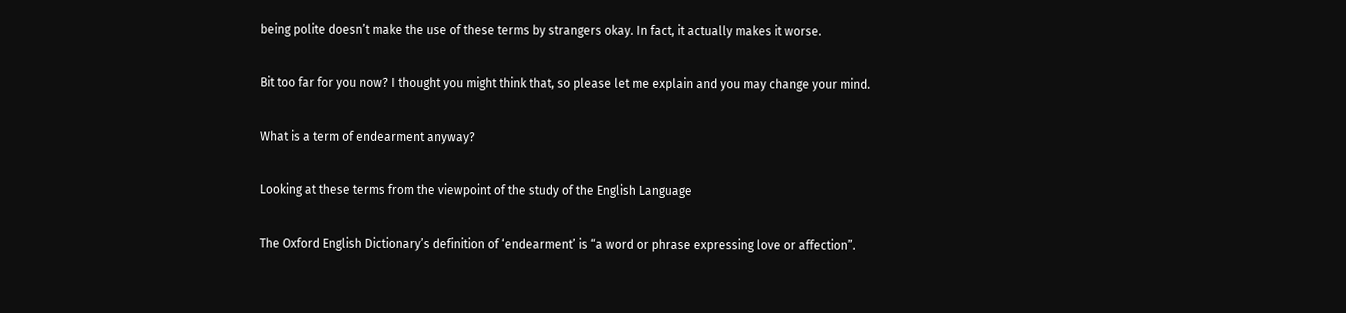being polite doesn’t make the use of these terms by strangers okay. In fact, it actually makes it worse.

Bit too far for you now? I thought you might think that, so please let me explain and you may change your mind.

What is a term of endearment anyway?

Looking at these terms from the viewpoint of the study of the English Language

The Oxford English Dictionary’s definition of ‘endearment’ is “a word or phrase expressing love or affection”.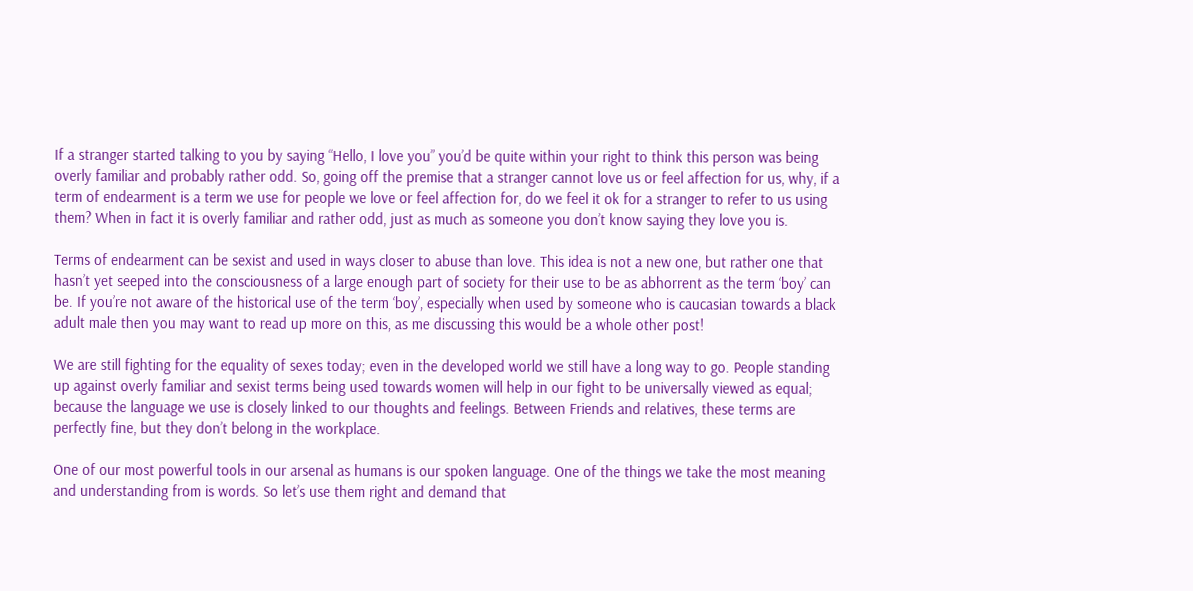If a stranger started talking to you by saying “Hello, I love you” you’d be quite within your right to think this person was being overly familiar and probably rather odd. So, going off the premise that a stranger cannot love us or feel affection for us, why, if a term of endearment is a term we use for people we love or feel affection for, do we feel it ok for a stranger to refer to us using them? When in fact it is overly familiar and rather odd, just as much as someone you don’t know saying they love you is.

Terms of endearment can be sexist and used in ways closer to abuse than love. This idea is not a new one, but rather one that hasn’t yet seeped into the consciousness of a large enough part of society for their use to be as abhorrent as the term ‘boy’ can be. If you’re not aware of the historical use of the term ‘boy’, especially when used by someone who is caucasian towards a black adult male then you may want to read up more on this, as me discussing this would be a whole other post!

We are still fighting for the equality of sexes today; even in the developed world we still have a long way to go. People standing up against overly familiar and sexist terms being used towards women will help in our fight to be universally viewed as equal; because the language we use is closely linked to our thoughts and feelings. Between Friends and relatives, these terms are perfectly fine, but they don’t belong in the workplace.

One of our most powerful tools in our arsenal as humans is our spoken language. One of the things we take the most meaning and understanding from is words. So let’s use them right and demand that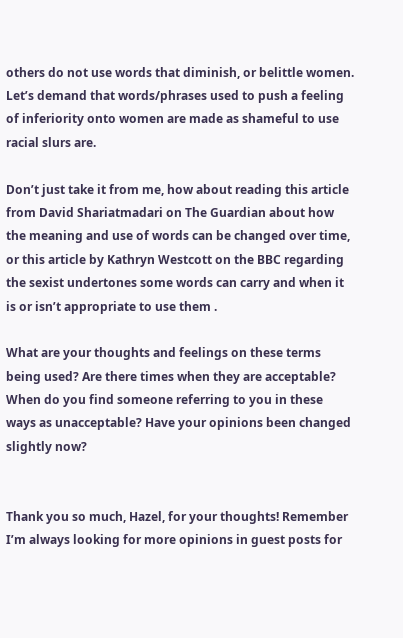others do not use words that diminish, or belittle women. Let’s demand that words/phrases used to push a feeling of inferiority onto women are made as shameful to use racial slurs are.

Don’t just take it from me, how about reading this article from David Shariatmadari on The Guardian about how the meaning and use of words can be changed over time, or this article by Kathryn Westcott on the BBC regarding the sexist undertones some words can carry and when it is or isn’t appropriate to use them .

What are your thoughts and feelings on these terms being used? Are there times when they are acceptable? When do you find someone referring to you in these ways as unacceptable? Have your opinions been changed slightly now?


Thank you so much, Hazel, for your thoughts! Remember I’m always looking for more opinions in guest posts for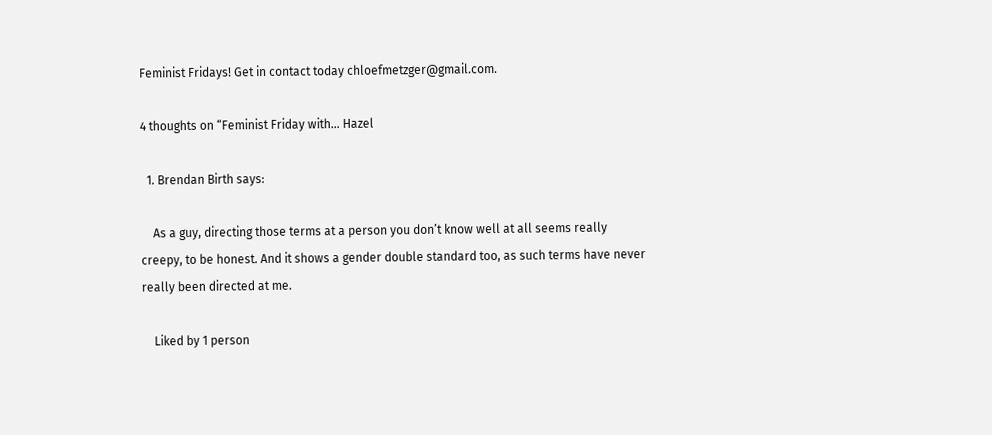Feminist Fridays! Get in contact today chloefmetzger@gmail.com.

4 thoughts on “Feminist Friday with… Hazel

  1. Brendan Birth says:

    As a guy, directing those terms at a person you don’t know well at all seems really creepy, to be honest. And it shows a gender double standard too, as such terms have never really been directed at me.

    Liked by 1 person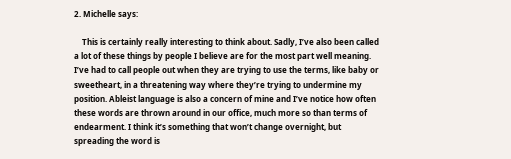2. Michelle says:

    This is certainly really interesting to think about. Sadly, I’ve also been called a lot of these things by people I believe are for the most part well meaning. I’ve had to call people out when they are trying to use the terms, like baby or sweetheart, in a threatening way where they’re trying to undermine my position. Ableist language is also a concern of mine and I’ve notice how often these words are thrown around in our office, much more so than terms of endearment. I think it’s something that won’t change overnight, but spreading the word is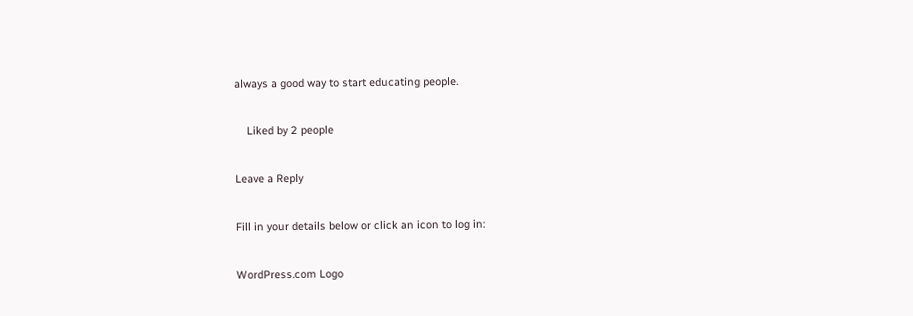always a good way to start educating people.

    Liked by 2 people

Leave a Reply

Fill in your details below or click an icon to log in:

WordPress.com Logo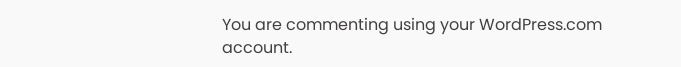You are commenting using your WordPress.com account.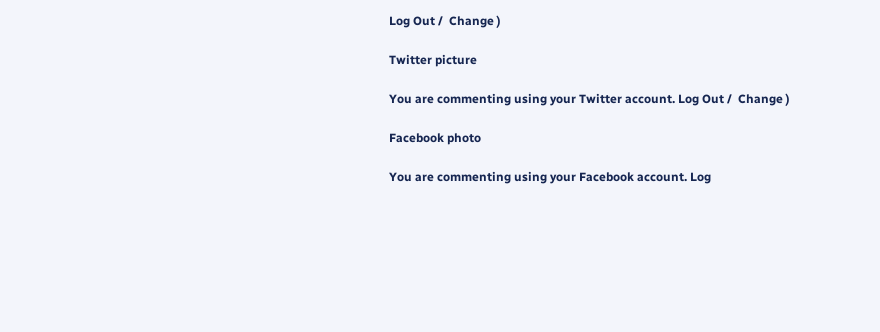Log Out /  Change )

Twitter picture

You are commenting using your Twitter account. Log Out /  Change )

Facebook photo

You are commenting using your Facebook account. Log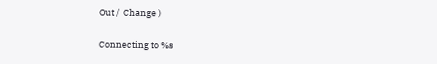Out /  Change )

Connecting to %s